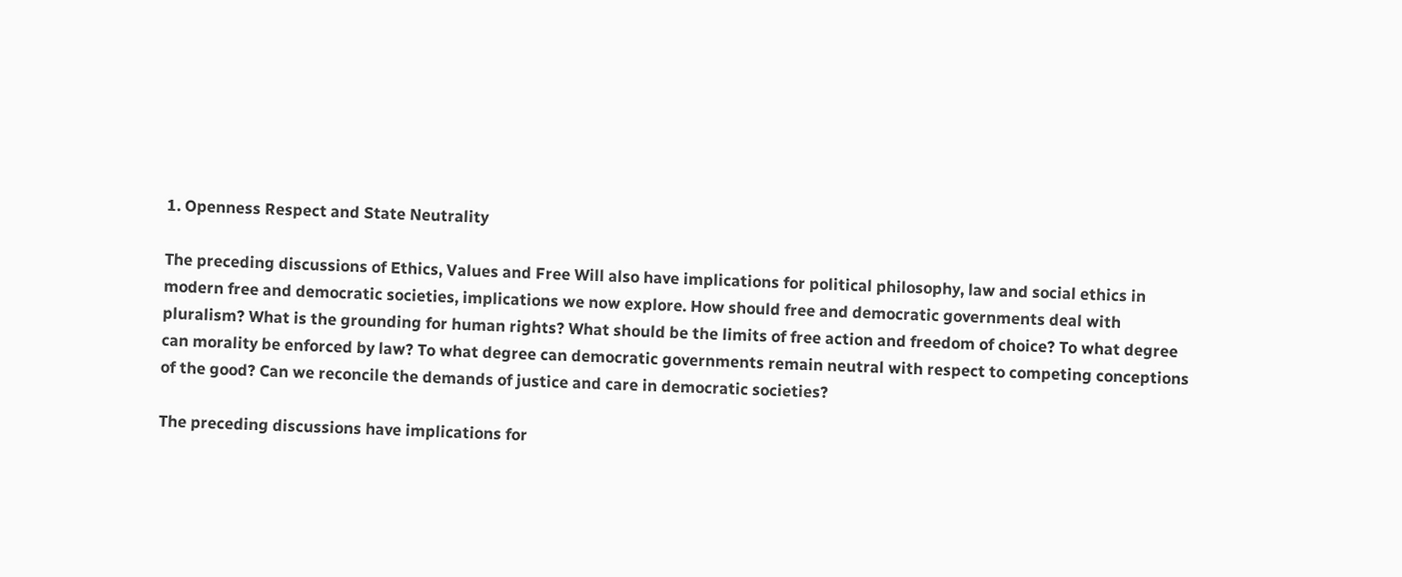1. Openness Respect and State Neutrality

The preceding discussions of Ethics, Values and Free Will also have implications for political philosophy, law and social ethics in modern free and democratic societies, implications we now explore. How should free and democratic governments deal with pluralism? What is the grounding for human rights? What should be the limits of free action and freedom of choice? To what degree can morality be enforced by law? To what degree can democratic governments remain neutral with respect to competing conceptions of the good? Can we reconcile the demands of justice and care in democratic societies?

The preceding discussions have implications for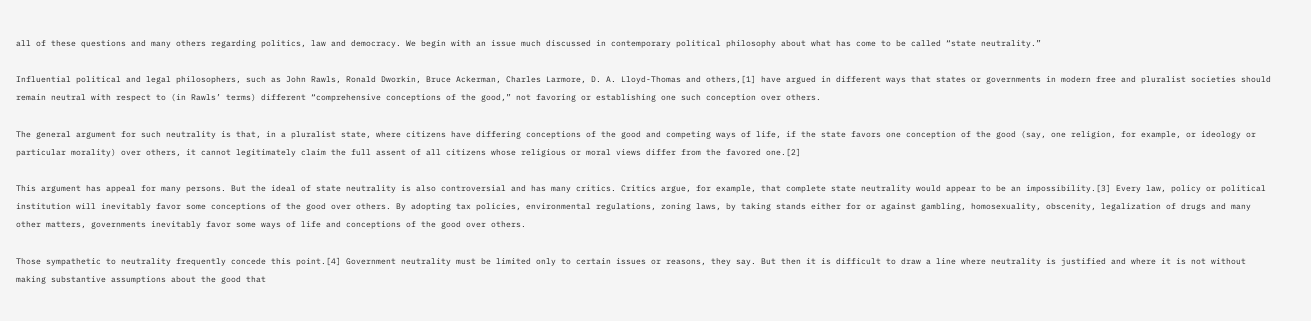all of these questions and many others regarding politics, law and democracy. We begin with an issue much discussed in contemporary political philosophy about what has come to be called “state neutrality.”

Influential political and legal philosophers, such as John Rawls, Ronald Dworkin, Bruce Ackerman, Charles Larmore, D. A. Lloyd-Thomas and others,[1] have argued in different ways that states or governments in modern free and pluralist societies should remain neutral with respect to (in Rawls’ terms) different “comprehensive conceptions of the good,” not favoring or establishing one such conception over others.

The general argument for such neutrality is that, in a pluralist state, where citizens have differing conceptions of the good and competing ways of life, if the state favors one conception of the good (say, one religion, for example, or ideology or particular morality) over others, it cannot legitimately claim the full assent of all citizens whose religious or moral views differ from the favored one.[2]

This argument has appeal for many persons. But the ideal of state neutrality is also controversial and has many critics. Critics argue, for example, that complete state neutrality would appear to be an impossibility.[3] Every law, policy or political institution will inevitably favor some conceptions of the good over others. By adopting tax policies, environmental regulations, zoning laws, by taking stands either for or against gambling, homosexuality, obscenity, legalization of drugs and many other matters, governments inevitably favor some ways of life and conceptions of the good over others.

Those sympathetic to neutrality frequently concede this point.[4] Government neutrality must be limited only to certain issues or reasons, they say. But then it is difficult to draw a line where neutrality is justified and where it is not without making substantive assumptions about the good that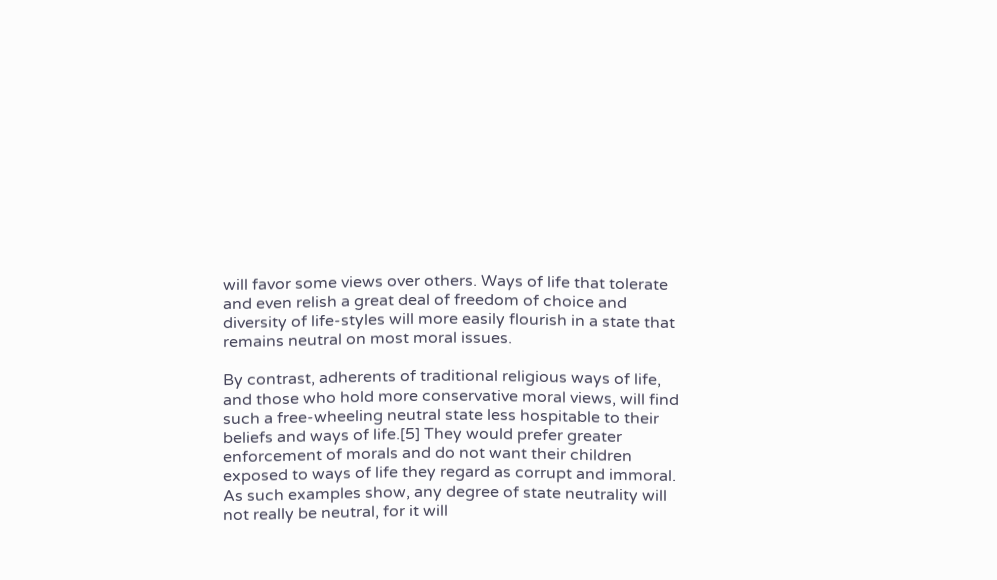will favor some views over others. Ways of life that tolerate and even relish a great deal of freedom of choice and diversity of life-styles will more easily flourish in a state that remains neutral on most moral issues.

By contrast, adherents of traditional religious ways of life, and those who hold more conservative moral views, will find such a free-wheeling neutral state less hospitable to their beliefs and ways of life.[5] They would prefer greater enforcement of morals and do not want their children exposed to ways of life they regard as corrupt and immoral. As such examples show, any degree of state neutrality will not really be neutral, for it will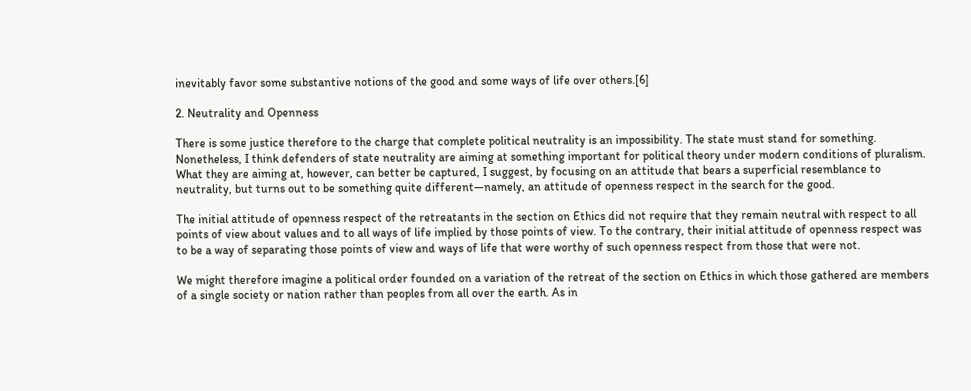inevitably favor some substantive notions of the good and some ways of life over others.[6]

2. Neutrality and Openness

There is some justice therefore to the charge that complete political neutrality is an impossibility. The state must stand for something. Nonetheless, I think defenders of state neutrality are aiming at something important for political theory under modern conditions of pluralism. What they are aiming at, however, can better be captured, I suggest, by focusing on an attitude that bears a superficial resemblance to neutrality, but turns out to be something quite different—namely, an attitude of openness respect in the search for the good.

The initial attitude of openness respect of the retreatants in the section on Ethics did not require that they remain neutral with respect to all points of view about values and to all ways of life implied by those points of view. To the contrary, their initial attitude of openness respect was to be a way of separating those points of view and ways of life that were worthy of such openness respect from those that were not.

We might therefore imagine a political order founded on a variation of the retreat of the section on Ethics in which those gathered are members of a single society or nation rather than peoples from all over the earth. As in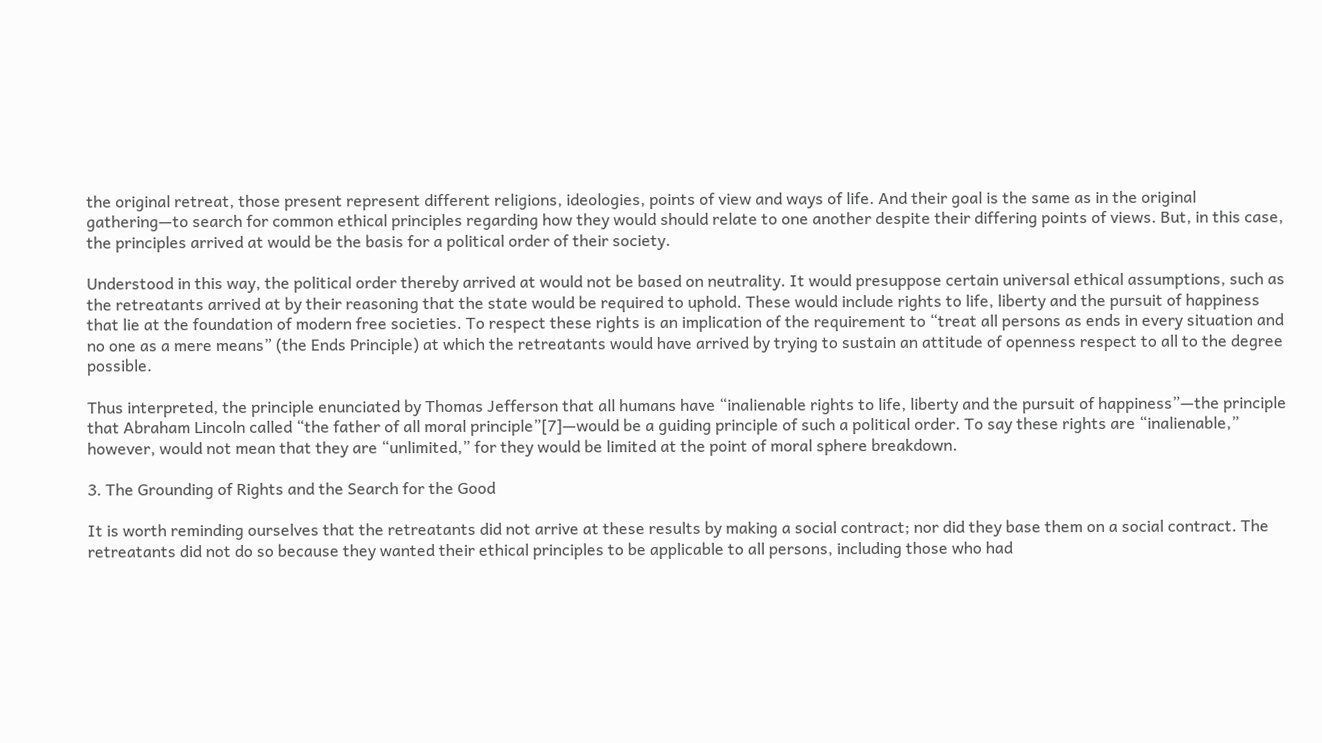the original retreat, those present represent different religions, ideologies, points of view and ways of life. And their goal is the same as in the original gathering—to search for common ethical principles regarding how they would should relate to one another despite their differing points of views. But, in this case, the principles arrived at would be the basis for a political order of their society.

Understood in this way, the political order thereby arrived at would not be based on neutrality. It would presuppose certain universal ethical assumptions, such as the retreatants arrived at by their reasoning that the state would be required to uphold. These would include rights to life, liberty and the pursuit of happiness that lie at the foundation of modern free societies. To respect these rights is an implication of the requirement to “treat all persons as ends in every situation and no one as a mere means” (the Ends Principle) at which the retreatants would have arrived by trying to sustain an attitude of openness respect to all to the degree possible.

Thus interpreted, the principle enunciated by Thomas Jefferson that all humans have “inalienable rights to life, liberty and the pursuit of happiness”—the principle that Abraham Lincoln called “the father of all moral principle”[7]—would be a guiding principle of such a political order. To say these rights are “inalienable,” however, would not mean that they are “unlimited,” for they would be limited at the point of moral sphere breakdown.

3. The Grounding of Rights and the Search for the Good

It is worth reminding ourselves that the retreatants did not arrive at these results by making a social contract; nor did they base them on a social contract. The retreatants did not do so because they wanted their ethical principles to be applicable to all persons, including those who had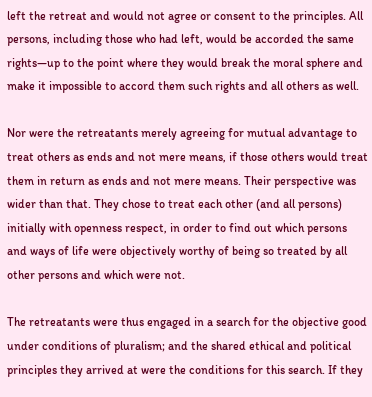left the retreat and would not agree or consent to the principles. All persons, including those who had left, would be accorded the same rights—up to the point where they would break the moral sphere and make it impossible to accord them such rights and all others as well.

Nor were the retreatants merely agreeing for mutual advantage to treat others as ends and not mere means, if those others would treat them in return as ends and not mere means. Their perspective was wider than that. They chose to treat each other (and all persons) initially with openness respect, in order to find out which persons and ways of life were objectively worthy of being so treated by all other persons and which were not.

The retreatants were thus engaged in a search for the objective good under conditions of pluralism; and the shared ethical and political principles they arrived at were the conditions for this search. If they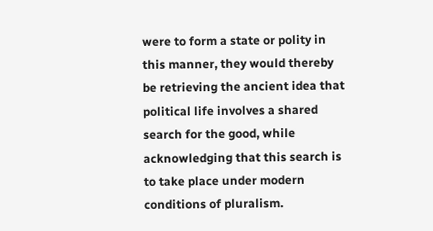were to form a state or polity in this manner, they would thereby be retrieving the ancient idea that political life involves a shared search for the good, while acknowledging that this search is to take place under modern conditions of pluralism.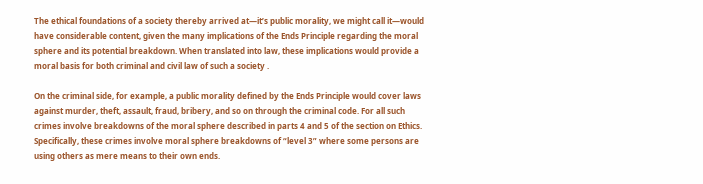The ethical foundations of a society thereby arrived at—it’s public morality, we might call it—would have considerable content, given the many implications of the Ends Principle regarding the moral sphere and its potential breakdown. When translated into law, these implications would provide a moral basis for both criminal and civil law of such a society .

On the criminal side, for example, a public morality defined by the Ends Principle would cover laws against murder, theft, assault, fraud, bribery, and so on through the criminal code. For all such crimes involve breakdowns of the moral sphere described in parts 4 and 5 of the section on Ethics. Specifically, these crimes involve moral sphere breakdowns of “level 3” where some persons are using others as mere means to their own ends.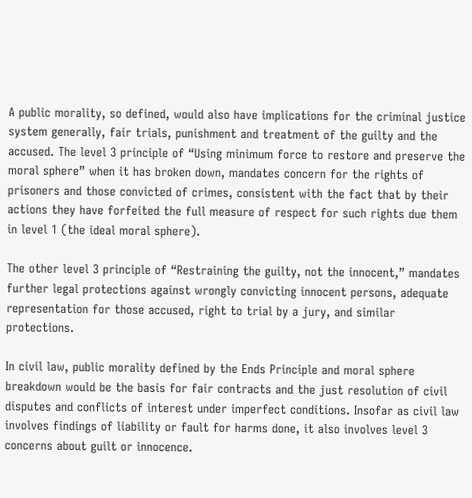A public morality, so defined, would also have implications for the criminal justice system generally, fair trials, punishment and treatment of the guilty and the accused. The level 3 principle of “Using minimum force to restore and preserve the moral sphere” when it has broken down, mandates concern for the rights of prisoners and those convicted of crimes, consistent with the fact that by their actions they have forfeited the full measure of respect for such rights due them in level 1 (the ideal moral sphere).

The other level 3 principle of “Restraining the guilty, not the innocent,” mandates further legal protections against wrongly convicting innocent persons, adequate representation for those accused, right to trial by a jury, and similar protections.

In civil law, public morality defined by the Ends Principle and moral sphere breakdown would be the basis for fair contracts and the just resolution of civil disputes and conflicts of interest under imperfect conditions. Insofar as civil law involves findings of liability or fault for harms done, it also involves level 3 concerns about guilt or innocence.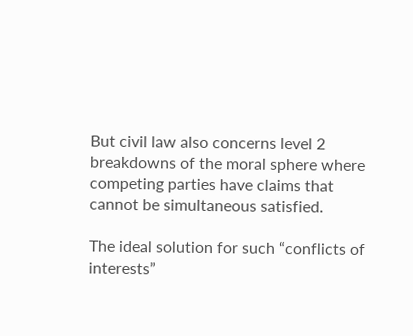But civil law also concerns level 2 breakdowns of the moral sphere where competing parties have claims that cannot be simultaneous satisfied.

The ideal solution for such “conflicts of interests”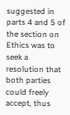suggested in parts 4 and 5 of the section on Ethics was to seek a resolution that both parties could freely accept, thus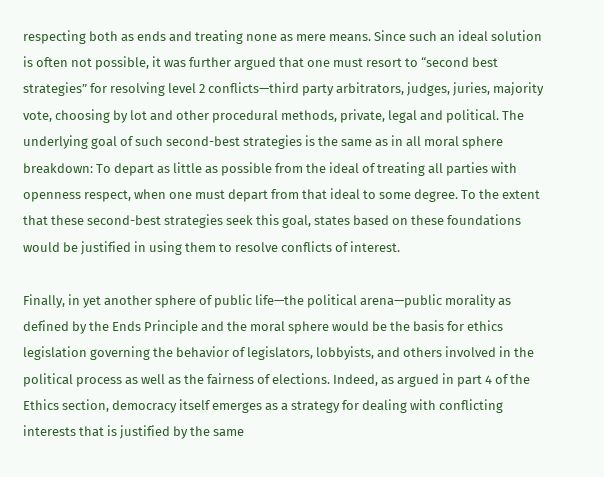respecting both as ends and treating none as mere means. Since such an ideal solution is often not possible, it was further argued that one must resort to “second best strategies” for resolving level 2 conflicts—third party arbitrators, judges, juries, majority vote, choosing by lot and other procedural methods, private, legal and political. The underlying goal of such second-best strategies is the same as in all moral sphere breakdown: To depart as little as possible from the ideal of treating all parties with openness respect, when one must depart from that ideal to some degree. To the extent that these second-best strategies seek this goal, states based on these foundations would be justified in using them to resolve conflicts of interest.

Finally, in yet another sphere of public life—the political arena—public morality as defined by the Ends Principle and the moral sphere would be the basis for ethics legislation governing the behavior of legislators, lobbyists, and others involved in the political process as well as the fairness of elections. Indeed, as argued in part 4 of the Ethics section, democracy itself emerges as a strategy for dealing with conflicting interests that is justified by the same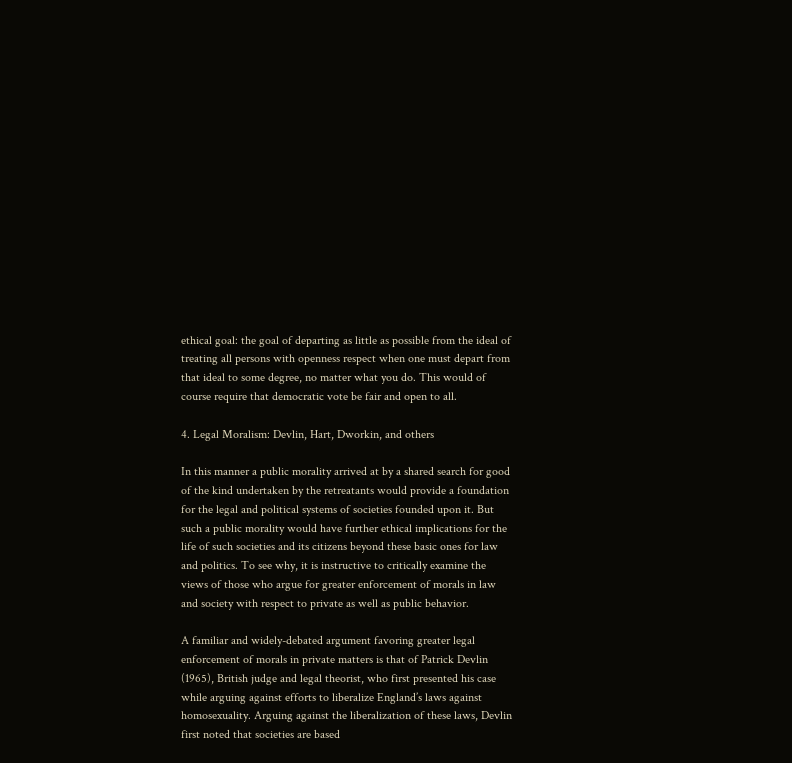ethical goal: the goal of departing as little as possible from the ideal of treating all persons with openness respect when one must depart from that ideal to some degree, no matter what you do. This would of course require that democratic vote be fair and open to all.

4. Legal Moralism: Devlin, Hart, Dworkin, and others

In this manner a public morality arrived at by a shared search for good of the kind undertaken by the retreatants would provide a foundation for the legal and political systems of societies founded upon it. But such a public morality would have further ethical implications for the life of such societies and its citizens beyond these basic ones for law and politics. To see why, it is instructive to critically examine the views of those who argue for greater enforcement of morals in law and society with respect to private as well as public behavior.

A familiar and widely-debated argument favoring greater legal enforcement of morals in private matters is that of Patrick Devlin (1965), British judge and legal theorist, who first presented his case while arguing against efforts to liberalize England’s laws against homosexuality. Arguing against the liberalization of these laws, Devlin first noted that societies are based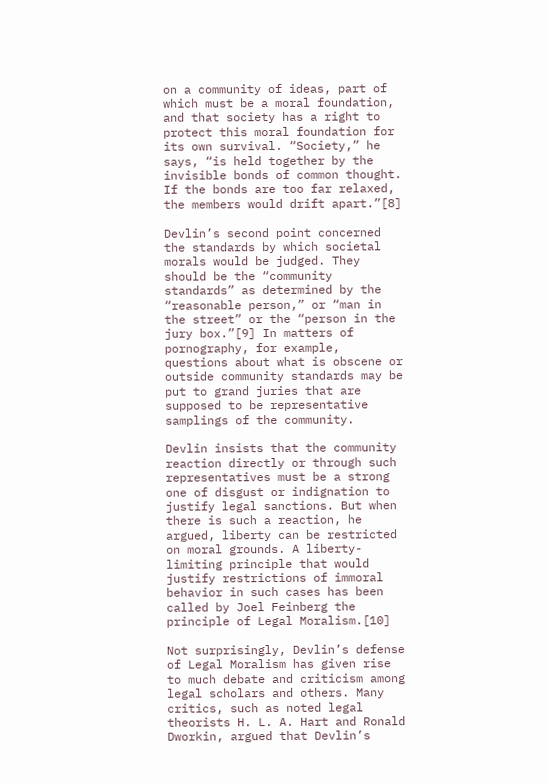on a community of ideas, part of which must be a moral foundation, and that society has a right to protect this moral foundation for its own survival. “Society,” he says, “is held together by the invisible bonds of common thought. If the bonds are too far relaxed, the members would drift apart.”[8]

Devlin’s second point concerned the standards by which societal morals would be judged. They should be the “community standards” as determined by the “reasonable person,” or “man in the street” or the “person in the jury box.”[9] In matters of pornography, for example, questions about what is obscene or outside community standards may be put to grand juries that are supposed to be representative samplings of the community.

Devlin insists that the community reaction directly or through such representatives must be a strong one of disgust or indignation to justify legal sanctions. But when there is such a reaction, he argued, liberty can be restricted on moral grounds. A liberty-limiting principle that would justify restrictions of immoral behavior in such cases has been called by Joel Feinberg the principle of Legal Moralism.[10]

Not surprisingly, Devlin’s defense of Legal Moralism has given rise to much debate and criticism among legal scholars and others. Many critics, such as noted legal theorists H. L. A. Hart and Ronald Dworkin, argued that Devlin’s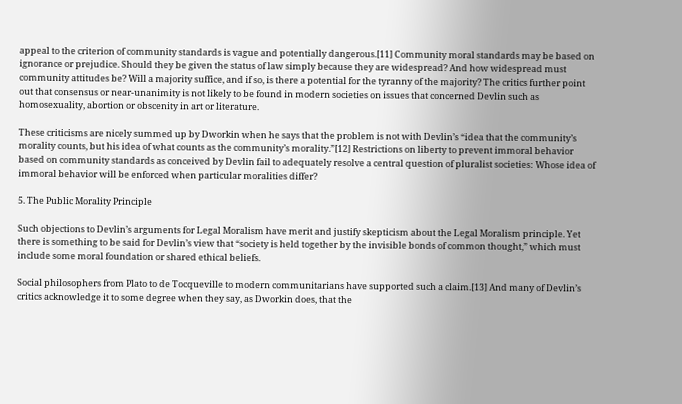appeal to the criterion of community standards is vague and potentially dangerous.[11] Community moral standards may be based on ignorance or prejudice. Should they be given the status of law simply because they are widespread? And how widespread must community attitudes be? Will a majority suffice, and if so, is there a potential for the tyranny of the majority? The critics further point out that consensus or near-unanimity is not likely to be found in modern societies on issues that concerned Devlin such as homosexuality, abortion or obscenity in art or literature.

These criticisms are nicely summed up by Dworkin when he says that the problem is not with Devlin’s “idea that the community’s morality counts, but his idea of what counts as the community’s morality.”[12] Restrictions on liberty to prevent immoral behavior based on community standards as conceived by Devlin fail to adequately resolve a central question of pluralist societies: Whose idea of immoral behavior will be enforced when particular moralities differ?

5. The Public Morality Principle

Such objections to Devlin’s arguments for Legal Moralism have merit and justify skepticism about the Legal Moralism principle. Yet there is something to be said for Devlin’s view that “society is held together by the invisible bonds of common thought,” which must include some moral foundation or shared ethical beliefs.

Social philosophers from Plato to de Tocqueville to modern communitarians have supported such a claim.[13] And many of Devlin’s critics acknowledge it to some degree when they say, as Dworkin does, that the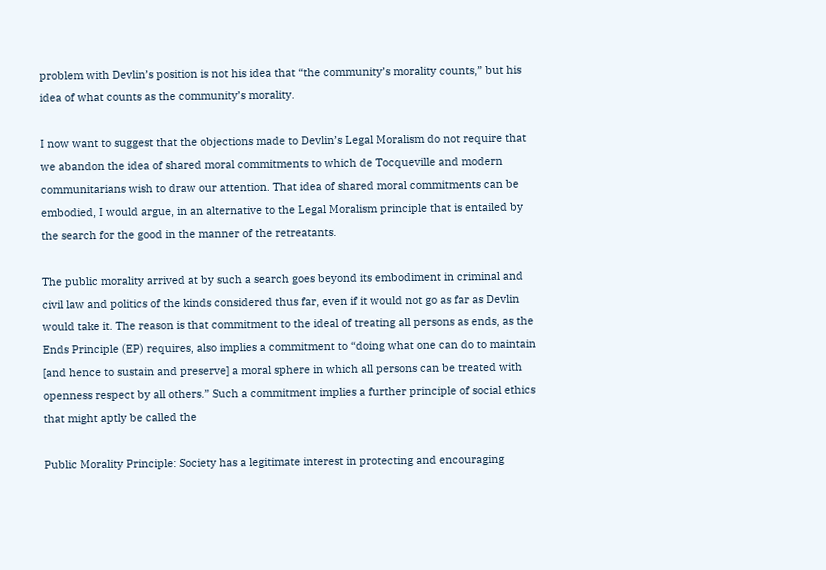problem with Devlin’s position is not his idea that “the community’s morality counts,” but his idea of what counts as the community’s morality.

I now want to suggest that the objections made to Devlin’s Legal Moralism do not require that we abandon the idea of shared moral commitments to which de Tocqueville and modern communitarians wish to draw our attention. That idea of shared moral commitments can be embodied, I would argue, in an alternative to the Legal Moralism principle that is entailed by the search for the good in the manner of the retreatants.

The public morality arrived at by such a search goes beyond its embodiment in criminal and civil law and politics of the kinds considered thus far, even if it would not go as far as Devlin would take it. The reason is that commitment to the ideal of treating all persons as ends, as the Ends Principle (EP) requires, also implies a commitment to “doing what one can do to maintain [and hence to sustain and preserve] a moral sphere in which all persons can be treated with openness respect by all others.” Such a commitment implies a further principle of social ethics that might aptly be called the

Public Morality Principle: Society has a legitimate interest in protecting and encouraging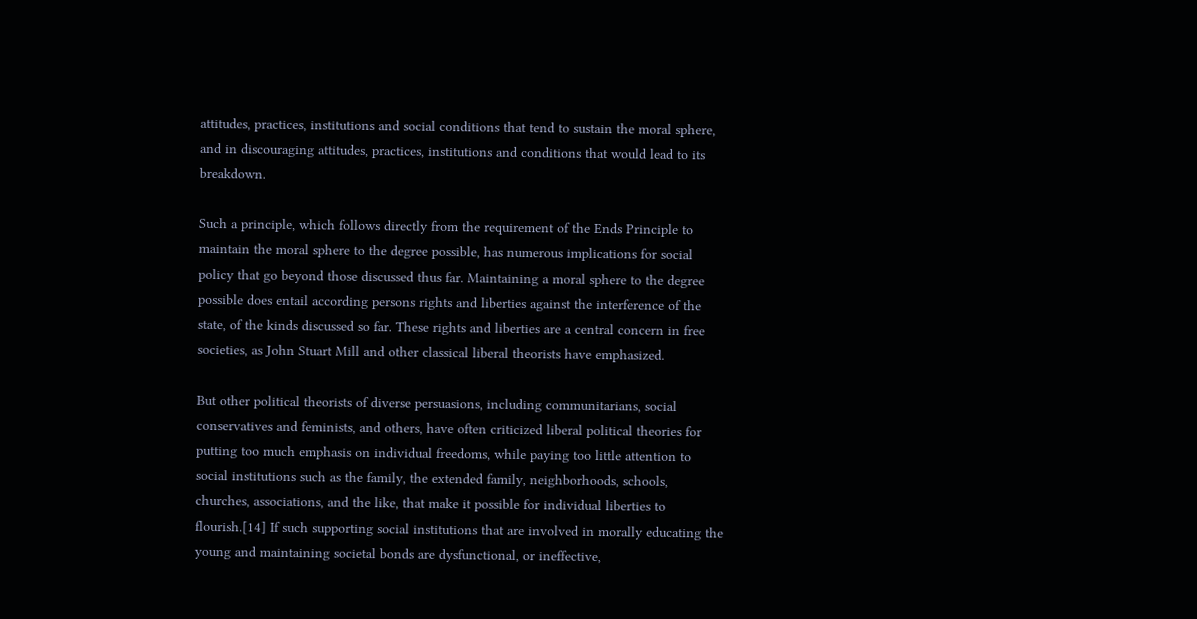attitudes, practices, institutions and social conditions that tend to sustain the moral sphere, and in discouraging attitudes, practices, institutions and conditions that would lead to its breakdown.

Such a principle, which follows directly from the requirement of the Ends Principle to maintain the moral sphere to the degree possible, has numerous implications for social policy that go beyond those discussed thus far. Maintaining a moral sphere to the degree possible does entail according persons rights and liberties against the interference of the state, of the kinds discussed so far. These rights and liberties are a central concern in free societies, as John Stuart Mill and other classical liberal theorists have emphasized.

But other political theorists of diverse persuasions, including communitarians, social conservatives and feminists, and others, have often criticized liberal political theories for putting too much emphasis on individual freedoms, while paying too little attention to social institutions such as the family, the extended family, neighborhoods, schools, churches, associations, and the like, that make it possible for individual liberties to flourish.[14] If such supporting social institutions that are involved in morally educating the young and maintaining societal bonds are dysfunctional, or ineffective,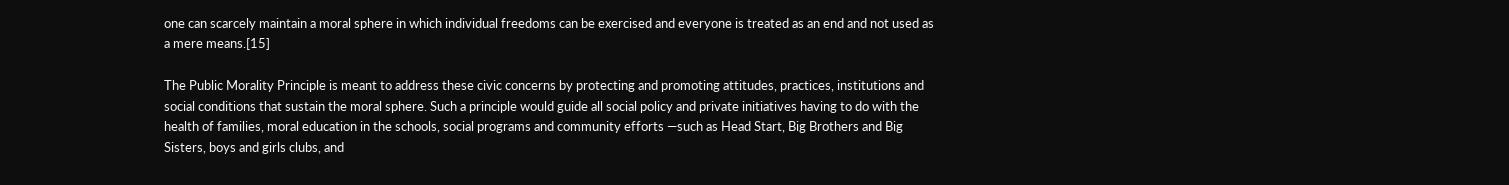one can scarcely maintain a moral sphere in which individual freedoms can be exercised and everyone is treated as an end and not used as a mere means.[15]

The Public Morality Principle is meant to address these civic concerns by protecting and promoting attitudes, practices, institutions and social conditions that sustain the moral sphere. Such a principle would guide all social policy and private initiatives having to do with the health of families, moral education in the schools, social programs and community efforts —such as Head Start, Big Brothers and Big Sisters, boys and girls clubs, and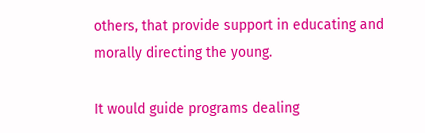others, that provide support in educating and morally directing the young.

It would guide programs dealing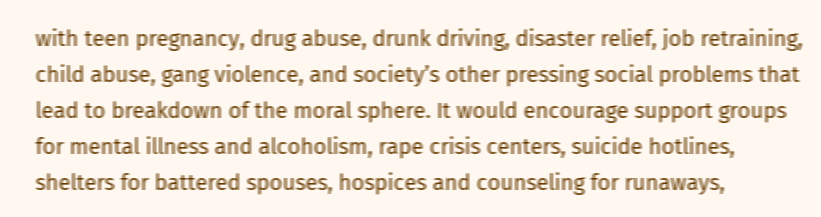with teen pregnancy, drug abuse, drunk driving, disaster relief, job retraining, child abuse, gang violence, and society’s other pressing social problems that lead to breakdown of the moral sphere. It would encourage support groups for mental illness and alcoholism, rape crisis centers, suicide hotlines, shelters for battered spouses, hospices and counseling for runaways,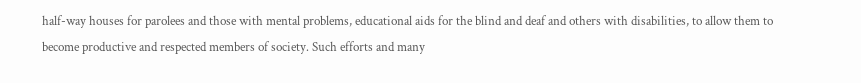half-way houses for parolees and those with mental problems, educational aids for the blind and deaf and others with disabilities, to allow them to become productive and respected members of society. Such efforts and many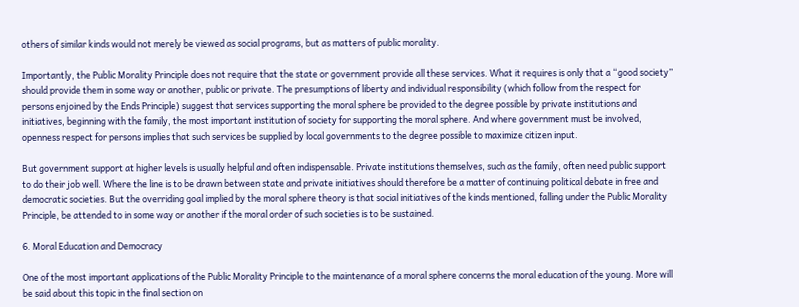others of similar kinds would not merely be viewed as social programs, but as matters of public morality.

Importantly, the Public Morality Principle does not require that the state or government provide all these services. What it requires is only that a “good society” should provide them in some way or another, public or private. The presumptions of liberty and individual responsibility (which follow from the respect for persons enjoined by the Ends Principle) suggest that services supporting the moral sphere be provided to the degree possible by private institutions and initiatives, beginning with the family, the most important institution of society for supporting the moral sphere. And where government must be involved, openness respect for persons implies that such services be supplied by local governments to the degree possible to maximize citizen input.

But government support at higher levels is usually helpful and often indispensable. Private institutions themselves, such as the family, often need public support to do their job well. Where the line is to be drawn between state and private initiatives should therefore be a matter of continuing political debate in free and democratic societies. But the overriding goal implied by the moral sphere theory is that social initiatives of the kinds mentioned, falling under the Public Morality Principle, be attended to in some way or another if the moral order of such societies is to be sustained.

6. Moral Education and Democracy

One of the most important applications of the Public Morality Principle to the maintenance of a moral sphere concerns the moral education of the young. More will be said about this topic in the final section on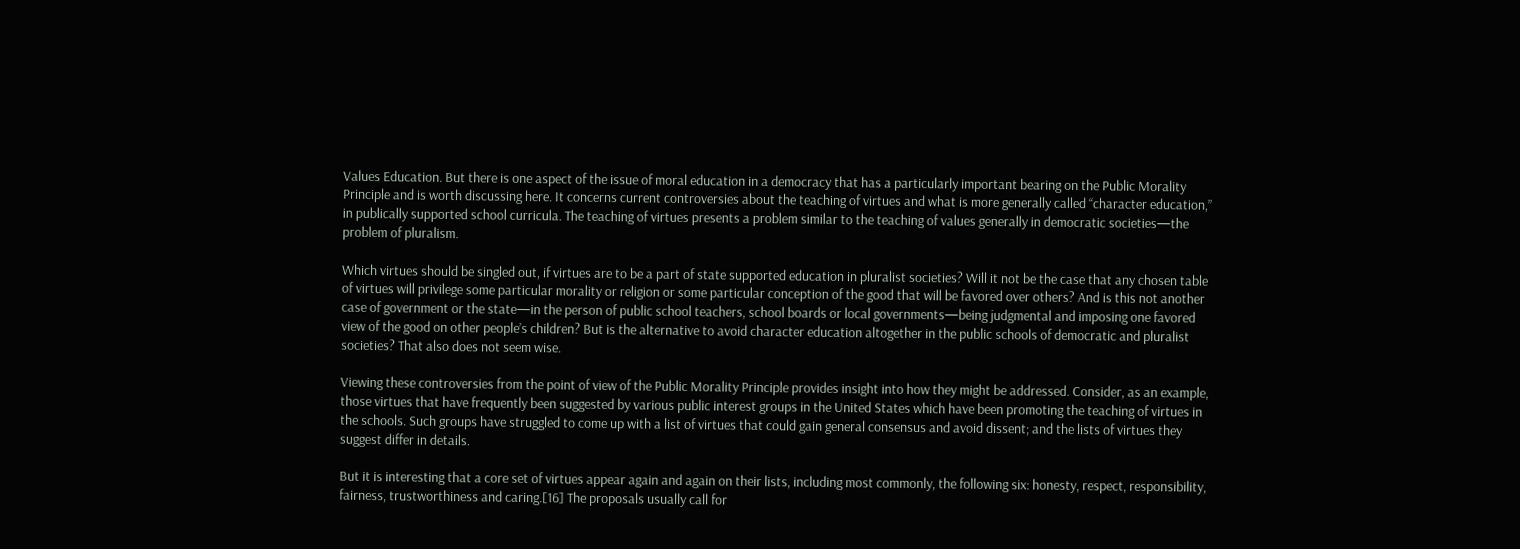Values Education. But there is one aspect of the issue of moral education in a democracy that has a particularly important bearing on the Public Morality Principle and is worth discussing here. It concerns current controversies about the teaching of virtues and what is more generally called “character education,” in publically supported school curricula. The teaching of virtues presents a problem similar to the teaching of values generally in democratic societies—the problem of pluralism.

Which virtues should be singled out, if virtues are to be a part of state supported education in pluralist societies? Will it not be the case that any chosen table of virtues will privilege some particular morality or religion or some particular conception of the good that will be favored over others? And is this not another case of government or the state—in the person of public school teachers, school boards or local governments—being judgmental and imposing one favored view of the good on other people’s children? But is the alternative to avoid character education altogether in the public schools of democratic and pluralist societies? That also does not seem wise.

Viewing these controversies from the point of view of the Public Morality Principle provides insight into how they might be addressed. Consider, as an example, those virtues that have frequently been suggested by various public interest groups in the United States which have been promoting the teaching of virtues in the schools. Such groups have struggled to come up with a list of virtues that could gain general consensus and avoid dissent; and the lists of virtues they suggest differ in details.

But it is interesting that a core set of virtues appear again and again on their lists, including most commonly, the following six: honesty, respect, responsibility, fairness, trustworthiness and caring.[16] The proposals usually call for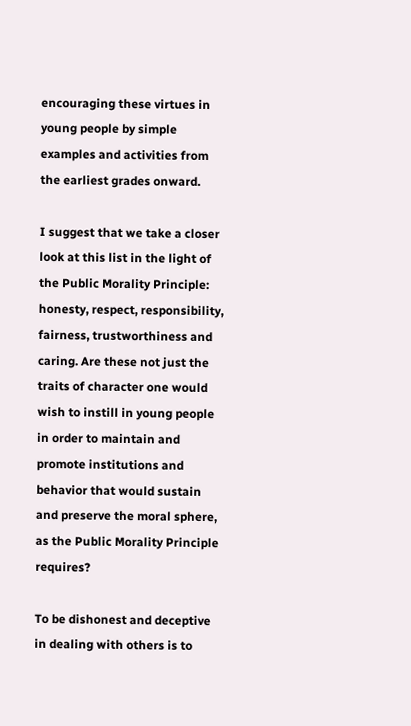encouraging these virtues in young people by simple examples and activities from the earliest grades onward.

I suggest that we take a closer look at this list in the light of the Public Morality Principle: honesty, respect, responsibility, fairness, trustworthiness and caring. Are these not just the traits of character one would wish to instill in young people in order to maintain and promote institutions and behavior that would sustain and preserve the moral sphere, as the Public Morality Principle requires?

To be dishonest and deceptive in dealing with others is to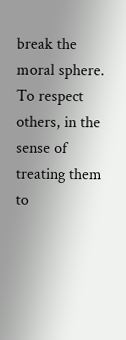break the moral sphere. To respect others, in the sense of treating them to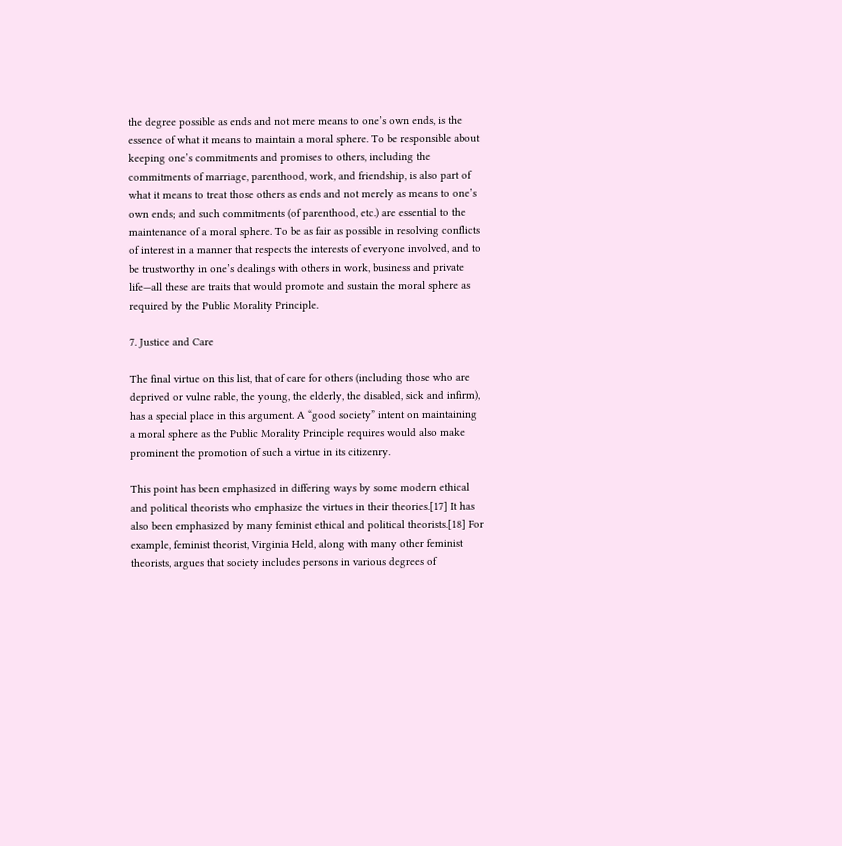the degree possible as ends and not mere means to one’s own ends, is the essence of what it means to maintain a moral sphere. To be responsible about keeping one’s commitments and promises to others, including the commitments of marriage, parenthood, work, and friendship, is also part of what it means to treat those others as ends and not merely as means to one’s own ends; and such commitments (of parenthood, etc.) are essential to the maintenance of a moral sphere. To be as fair as possible in resolving conflicts of interest in a manner that respects the interests of everyone involved, and to be trustworthy in one’s dealings with others in work, business and private life—all these are traits that would promote and sustain the moral sphere as required by the Public Morality Principle.

7. Justice and Care

The final virtue on this list, that of care for others (including those who are deprived or vulne rable, the young, the elderly, the disabled, sick and infirm), has a special place in this argument. A “good society” intent on maintaining a moral sphere as the Public Morality Principle requires would also make prominent the promotion of such a virtue in its citizenry.

This point has been emphasized in differing ways by some modern ethical and political theorists who emphasize the virtues in their theories.[17] It has also been emphasized by many feminist ethical and political theorists.[18] For example, feminist theorist, Virginia Held, along with many other feminist theorists, argues that society includes persons in various degrees of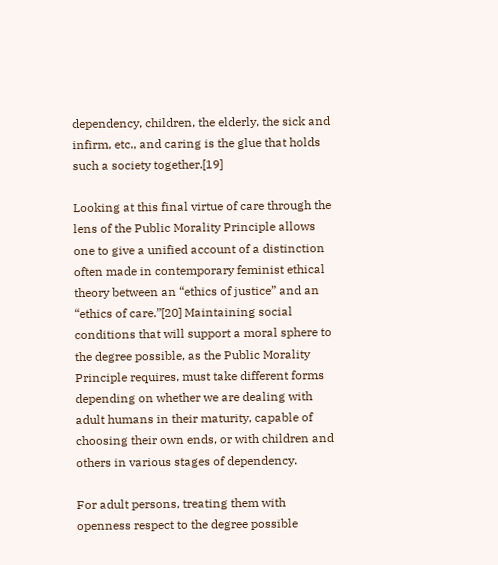dependency, children, the elderly, the sick and infirm, etc., and caring is the glue that holds such a society together.[19]

Looking at this final virtue of care through the lens of the Public Morality Principle allows one to give a unified account of a distinction often made in contemporary feminist ethical theory between an “ethics of justice” and an “ethics of care.”[20] Maintaining social conditions that will support a moral sphere to the degree possible, as the Public Morality Principle requires, must take different forms depending on whether we are dealing with adult humans in their maturity, capable of choosing their own ends, or with children and others in various stages of dependency.

For adult persons, treating them with openness respect to the degree possible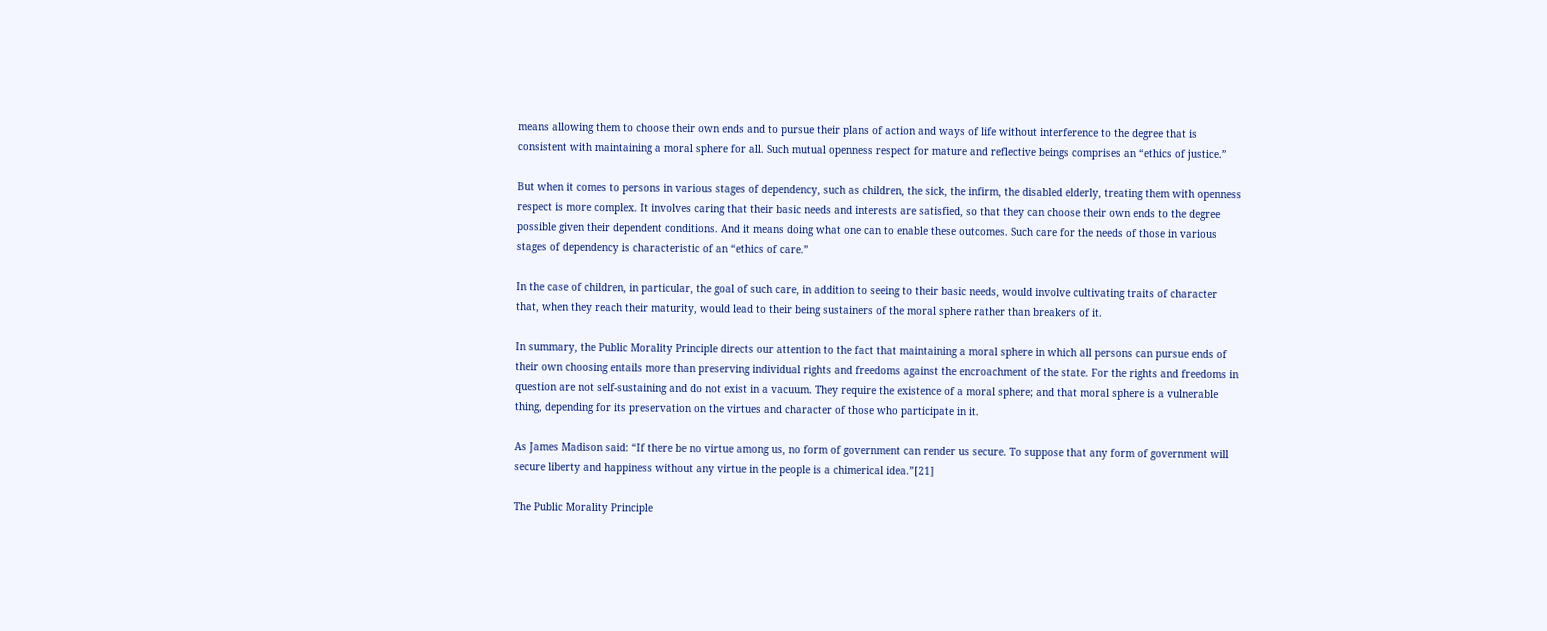means allowing them to choose their own ends and to pursue their plans of action and ways of life without interference to the degree that is consistent with maintaining a moral sphere for all. Such mutual openness respect for mature and reflective beings comprises an “ethics of justice.”

But when it comes to persons in various stages of dependency, such as children, the sick, the infirm, the disabled elderly, treating them with openness respect is more complex. It involves caring that their basic needs and interests are satisfied, so that they can choose their own ends to the degree possible given their dependent conditions. And it means doing what one can to enable these outcomes. Such care for the needs of those in various stages of dependency is characteristic of an “ethics of care.”

In the case of children, in particular, the goal of such care, in addition to seeing to their basic needs, would involve cultivating traits of character that, when they reach their maturity, would lead to their being sustainers of the moral sphere rather than breakers of it.

In summary, the Public Morality Principle directs our attention to the fact that maintaining a moral sphere in which all persons can pursue ends of their own choosing entails more than preserving individual rights and freedoms against the encroachment of the state. For the rights and freedoms in question are not self-sustaining and do not exist in a vacuum. They require the existence of a moral sphere; and that moral sphere is a vulnerable thing, depending for its preservation on the virtues and character of those who participate in it.

As James Madison said: “If there be no virtue among us, no form of government can render us secure. To suppose that any form of government will secure liberty and happiness without any virtue in the people is a chimerical idea.”[21]

The Public Morality Principle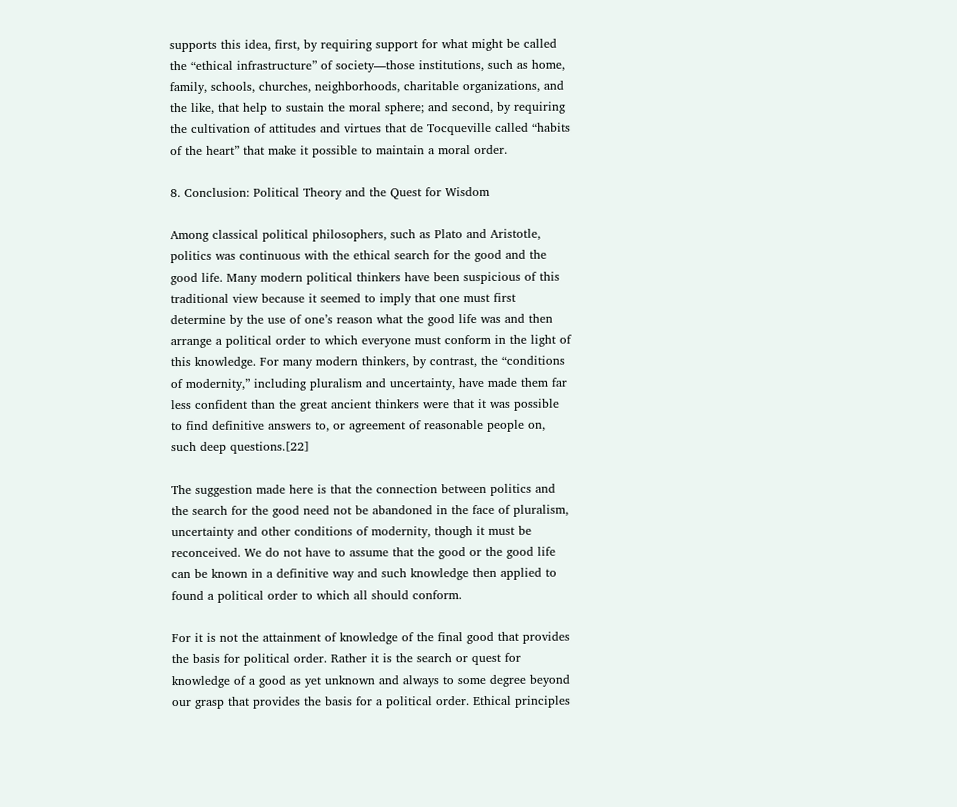supports this idea, first, by requiring support for what might be called the “ethical infrastructure” of society—those institutions, such as home, family, schools, churches, neighborhoods, charitable organizations, and the like, that help to sustain the moral sphere; and second, by requiring the cultivation of attitudes and virtues that de Tocqueville called “habits of the heart” that make it possible to maintain a moral order.

8. Conclusion: Political Theory and the Quest for Wisdom

Among classical political philosophers, such as Plato and Aristotle, politics was continuous with the ethical search for the good and the good life. Many modern political thinkers have been suspicious of this traditional view because it seemed to imply that one must first determine by the use of one’s reason what the good life was and then arrange a political order to which everyone must conform in the light of this knowledge. For many modern thinkers, by contrast, the “conditions of modernity,” including pluralism and uncertainty, have made them far less confident than the great ancient thinkers were that it was possible to find definitive answers to, or agreement of reasonable people on, such deep questions.[22]

The suggestion made here is that the connection between politics and the search for the good need not be abandoned in the face of pluralism, uncertainty and other conditions of modernity, though it must be reconceived. We do not have to assume that the good or the good life can be known in a definitive way and such knowledge then applied to found a political order to which all should conform.

For it is not the attainment of knowledge of the final good that provides the basis for political order. Rather it is the search or quest for knowledge of a good as yet unknown and always to some degree beyond our grasp that provides the basis for a political order. Ethical principles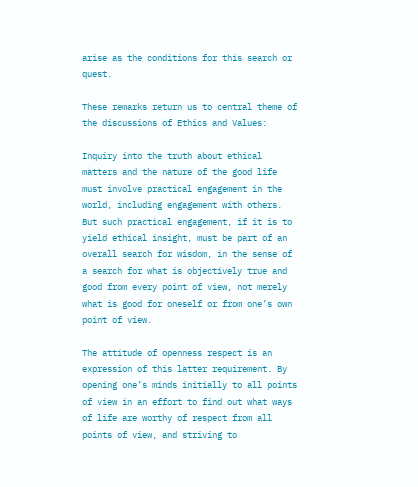arise as the conditions for this search or quest.

These remarks return us to central theme of the discussions of Ethics and Values:

Inquiry into the truth about ethical matters and the nature of the good life must involve practical engagement in the world, including engagement with others. But such practical engagement, if it is to yield ethical insight, must be part of an overall search for wisdom, in the sense of a search for what is objectively true and good from every point of view, not merely what is good for oneself or from one’s own point of view.

The attitude of openness respect is an expression of this latter requirement. By opening one’s minds initially to all points of view in an effort to find out what ways of life are worthy of respect from all points of view, and striving to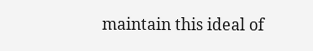maintain this ideal of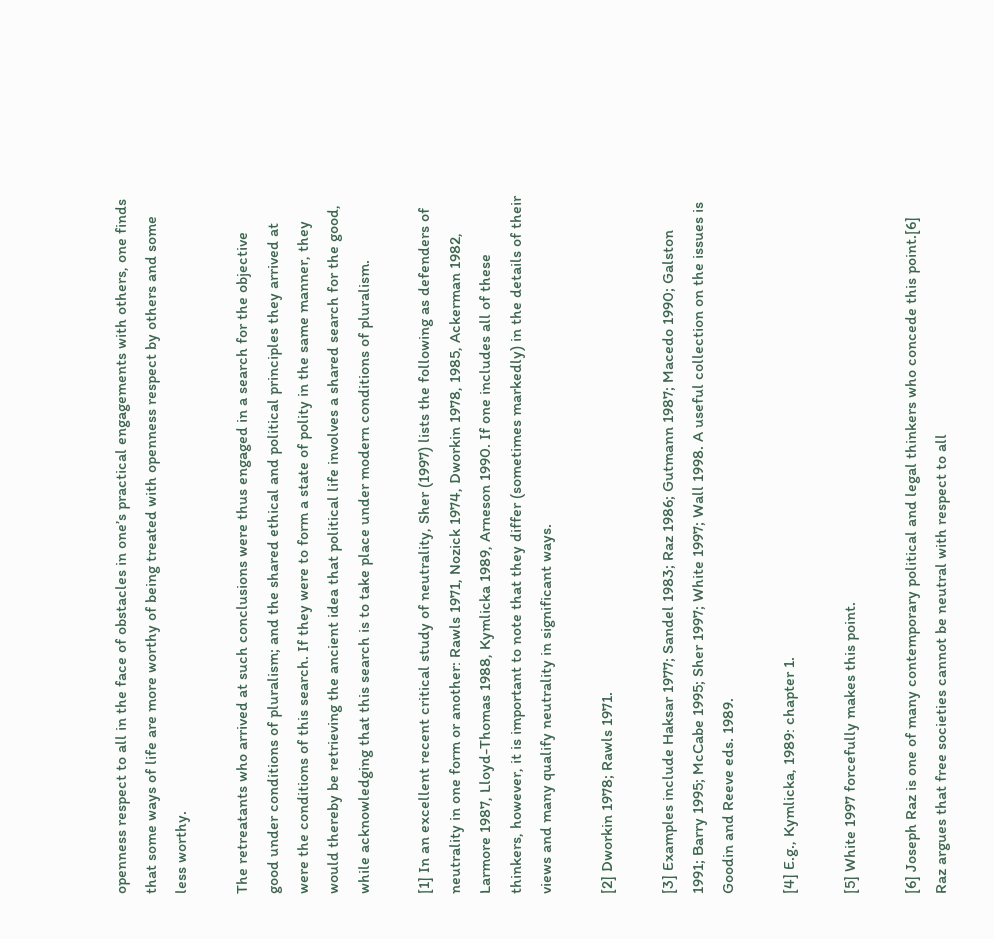openness respect to all in the face of obstacles in one’s practical engagements with others, one finds that some ways of life are more worthy of being treated with openness respect by others and some less worthy.

The retreatants who arrived at such conclusions were thus engaged in a search for the objective good under conditions of pluralism; and the shared ethical and political principles they arrived at were the conditions of this search. If they were to form a state of polity in the same manner, they would thereby be retrieving the ancient idea that political life involves a shared search for the good, while acknowledging that this search is to take place under modern conditions of pluralism.

[1] In an excellent recent critical study of neutrality, Sher (1997) lists the following as defenders of neutrality in one form or another: Rawls 1971, Nozick 1974, Dworkin 1978, 1985, Ackerman 1982, Larmore 1987, Lloyd-Thomas 1988, Kymlicka 1989, Arneson 1990. If one includes all of these thinkers, however, it is important to note that they differ (sometimes markedly) in the details of their views and many qualify neutrality in significant ways.

[2] Dworkin 1978; Rawls 1971.

[3] Examples include Haksar 1977; Sandel 1983; Raz 1986; Gutmann 1987; Macedo 1990; Galston 1991; Barry 1995; McCabe 1995; Sher 1997; White 1997; Wall 1998. A useful collection on the issues is Goodin and Reeve eds. 1989.

[4] E.g., Kymlicka, 1989: chapter 1.

[5] White 1997 forcefully makes this point.

[6] Joseph Raz is one of many contemporary political and legal thinkers who concede this point.[6] Raz argues that free societies cannot be neutral with respect to all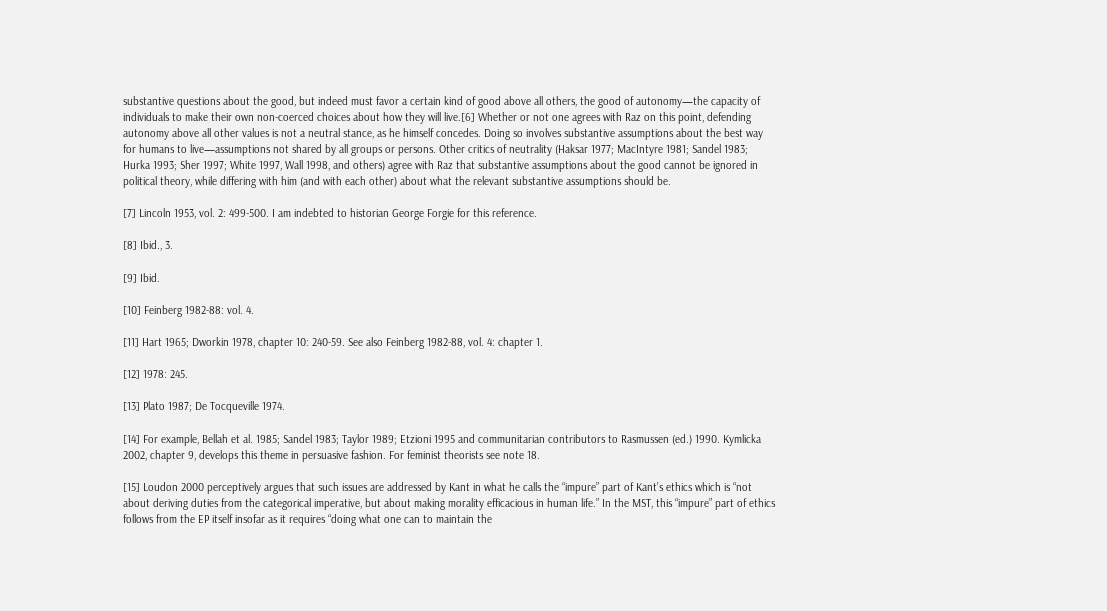substantive questions about the good, but indeed must favor a certain kind of good above all others, the good of autonomy—the capacity of individuals to make their own non-coerced choices about how they will live.[6] Whether or not one agrees with Raz on this point, defending autonomy above all other values is not a neutral stance, as he himself concedes. Doing so involves substantive assumptions about the best way for humans to live—assumptions not shared by all groups or persons. Other critics of neutrality (Haksar 1977; MacIntyre 1981; Sandel 1983; Hurka 1993; Sher 1997; White 1997, Wall 1998, and others) agree with Raz that substantive assumptions about the good cannot be ignored in political theory, while differing with him (and with each other) about what the relevant substantive assumptions should be.

[7] Lincoln 1953, vol. 2: 499-500. I am indebted to historian George Forgie for this reference.

[8] Ibid., 3.

[9] Ibid.

[10] Feinberg 1982-88: vol. 4.

[11] Hart 1965; Dworkin 1978, chapter 10: 240-59. See also Feinberg 1982-88, vol. 4: chapter 1.

[12] 1978: 245.

[13] Plato 1987; De Tocqueville 1974.

[14] For example, Bellah et al. 1985; Sandel 1983; Taylor 1989; Etzioni 1995 and communitarian contributors to Rasmussen (ed.) 1990. Kymlicka 2002, chapter 9, develops this theme in persuasive fashion. For feminist theorists see note 18.

[15] Loudon 2000 perceptively argues that such issues are addressed by Kant in what he calls the “impure” part of Kant’s ethics which is “not about deriving duties from the categorical imperative, but about making morality efficacious in human life.” In the MST, this “impure” part of ethics follows from the EP itself insofar as it requires “doing what one can to maintain the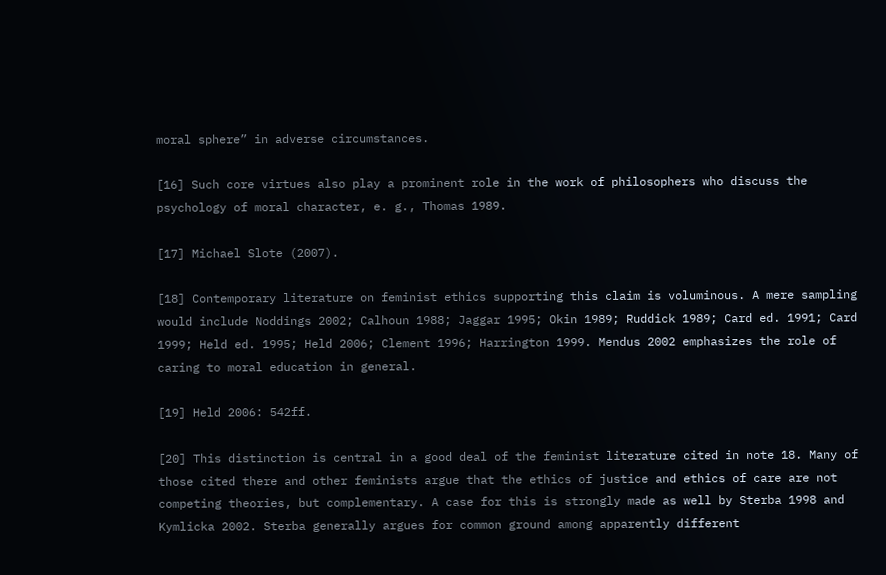moral sphere” in adverse circumstances.

[16] Such core virtues also play a prominent role in the work of philosophers who discuss the psychology of moral character, e. g., Thomas 1989.

[17] Michael Slote (2007).

[18] Contemporary literature on feminist ethics supporting this claim is voluminous. A mere sampling would include Noddings 2002; Calhoun 1988; Jaggar 1995; Okin 1989; Ruddick 1989; Card ed. 1991; Card 1999; Held ed. 1995; Held 2006; Clement 1996; Harrington 1999. Mendus 2002 emphasizes the role of caring to moral education in general.

[19] Held 2006: 542ff.

[20] This distinction is central in a good deal of the feminist literature cited in note 18. Many of those cited there and other feminists argue that the ethics of justice and ethics of care are not competing theories, but complementary. A case for this is strongly made as well by Sterba 1998 and Kymlicka 2002. Sterba generally argues for common ground among apparently different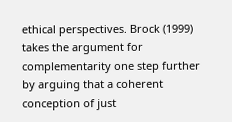ethical perspectives. Brock (1999) takes the argument for complementarity one step further by arguing that a coherent conception of just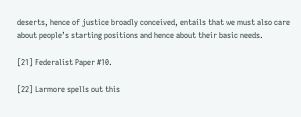deserts, hence of justice broadly conceived, entails that we must also care about people’s starting positions and hence about their basic needs.

[21] Federalist Paper #10.

[22] Larmore spells out this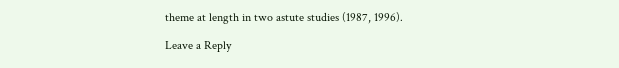theme at length in two astute studies (1987, 1996).

Leave a Reply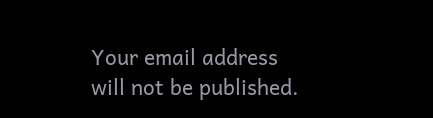Your email address will not be published.